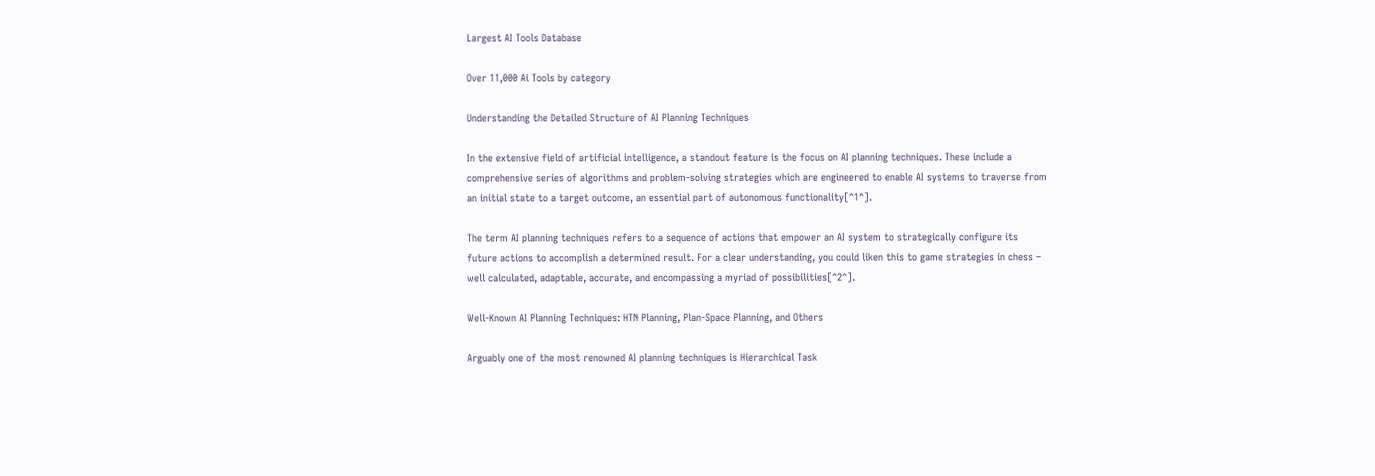Largest AI Tools Database

Over 11,000 Ai Tools by category

Understanding the Detailed Structure of AI Planning Techniques

In the extensive field of artificial intelligence, a standout feature is the focus on AI planning techniques. These include a comprehensive series of algorithms and problem-solving strategies which are engineered to enable AI systems to traverse from an initial state to a target outcome, an essential part of autonomous functionality[^1^].

The term AI planning techniques refers to a sequence of actions that empower an AI system to strategically configure its future actions to accomplish a determined result. For a clear understanding, you could liken this to game strategies in chess – well calculated, adaptable, accurate, and encompassing a myriad of possibilities[^2^].

Well-Known AI Planning Techniques: HTN Planning, Plan-Space Planning, and Others

Arguably one of the most renowned AI planning techniques is Hierarchical Task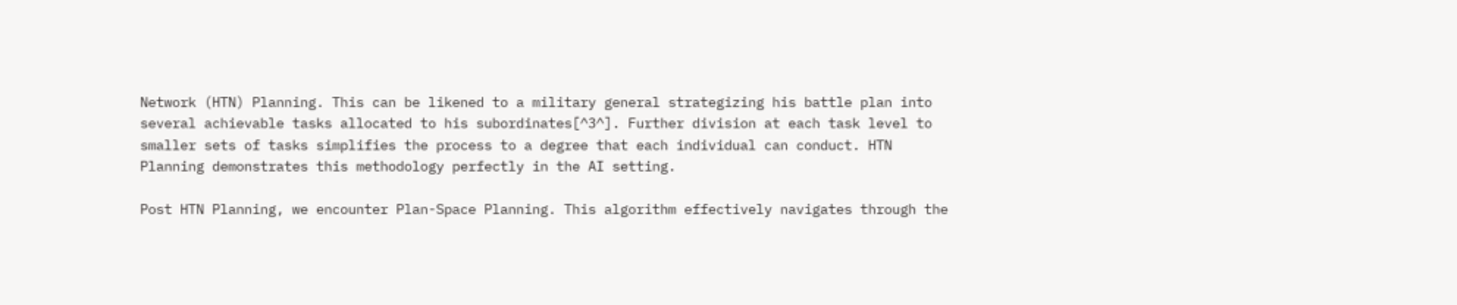Network (HTN) Planning. This can be likened to a military general strategizing his battle plan into several achievable tasks allocated to his subordinates[^3^]. Further division at each task level to smaller sets of tasks simplifies the process to a degree that each individual can conduct. HTN Planning demonstrates this methodology perfectly in the AI setting.

Post HTN Planning, we encounter Plan-Space Planning. This algorithm effectively navigates through the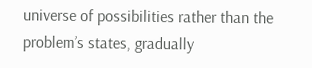universe of possibilities rather than the problem’s states, gradually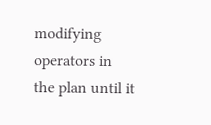modifying operators in the plan until it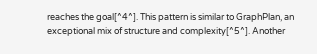reaches the goal[^4^]. This pattern is similar to GraphPlan, an exceptional mix of structure and complexity[^5^]. Another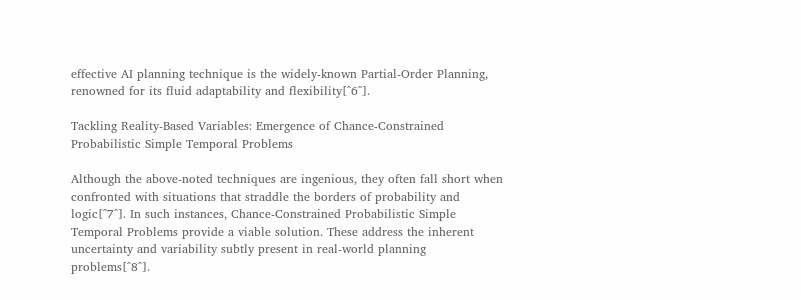effective AI planning technique is the widely-known Partial-Order Planning, renowned for its fluid adaptability and flexibility[^6^].

Tackling Reality-Based Variables: Emergence of Chance-Constrained Probabilistic Simple Temporal Problems

Although the above-noted techniques are ingenious, they often fall short when confronted with situations that straddle the borders of probability and logic[^7^]. In such instances, Chance-Constrained Probabilistic Simple Temporal Problems provide a viable solution. These address the inherent uncertainty and variability subtly present in real-world planning problems[^8^].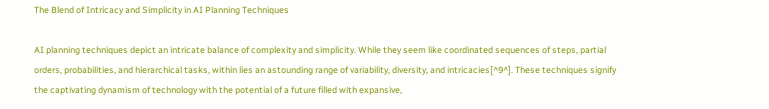The Blend of Intricacy and Simplicity in AI Planning Techniques

AI planning techniques depict an intricate balance of complexity and simplicity. While they seem like coordinated sequences of steps, partial orders, probabilities, and hierarchical tasks, within lies an astounding range of variability, diversity, and intricacies[^9^]. These techniques signify the captivating dynamism of technology with the potential of a future filled with expansive,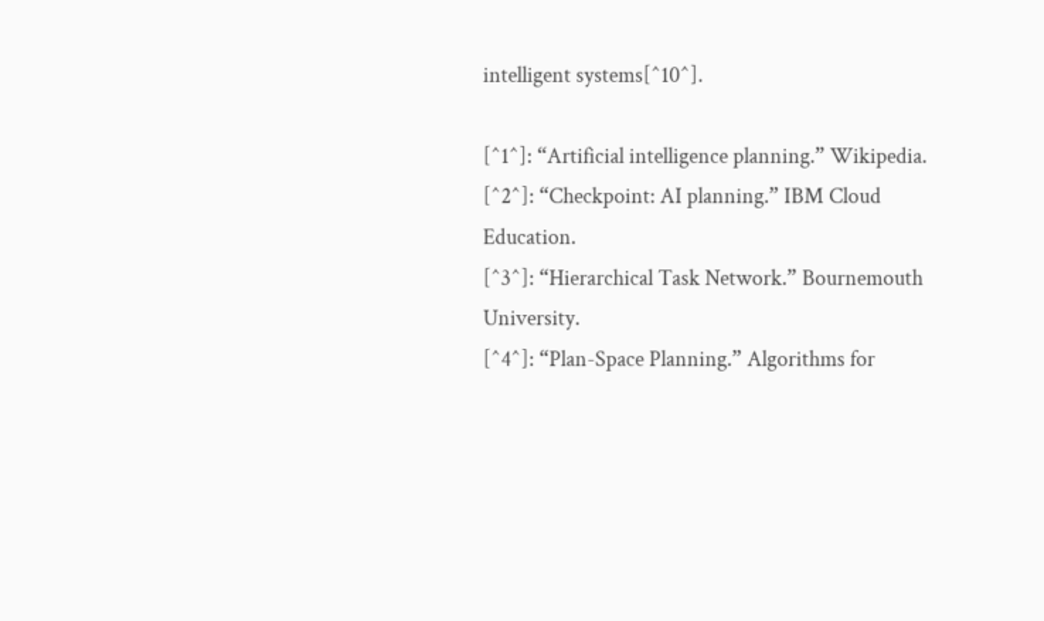intelligent systems[^10^].

[^1^]: “Artificial intelligence planning.” Wikipedia.
[^2^]: “Checkpoint: AI planning.” IBM Cloud Education.
[^3^]: “Hierarchical Task Network.” Bournemouth University.
[^4^]: “Plan-Space Planning.” Algorithms for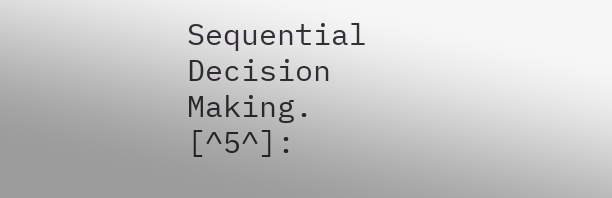Sequential Decision Making.
[^5^]: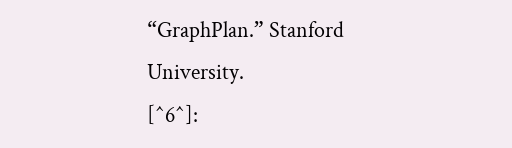“GraphPlan.” Stanford University.
[^6^]: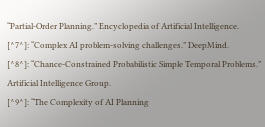“Partial-Order Planning.” Encyclopedia of Artificial Intelligence.
[^7^]: “Complex AI problem-solving challenges.” DeepMind.
[^8^]: “Chance-Constrained Probabilistic Simple Temporal Problems.” Artificial Intelligence Group.
[^9^]: “The Complexity of AI Planning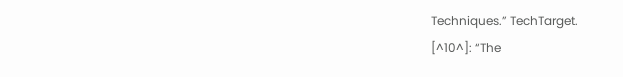Techniques.” TechTarget.
[^10^]: “The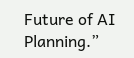Future of AI Planning.”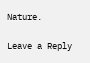Nature.

Leave a Reply